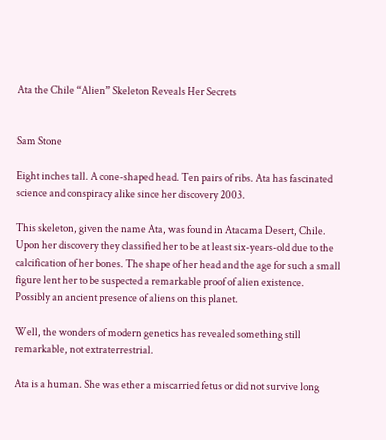Ata the Chile “Alien” Skeleton Reveals Her Secrets


Sam Stone

Eight inches tall. A cone-shaped head. Ten pairs of ribs. Ata has fascinated science and conspiracy alike since her discovery 2003.

This skeleton, given the name Ata, was found in Atacama Desert, Chile. Upon her discovery they classified her to be at least six-years-old due to the calcification of her bones. The shape of her head and the age for such a small figure lent her to be suspected a remarkable proof of alien existence. Possibly an ancient presence of aliens on this planet.

Well, the wonders of modern genetics has revealed something still remarkable, not extraterrestrial.

Ata is a human. She was ether a miscarried fetus or did not survive long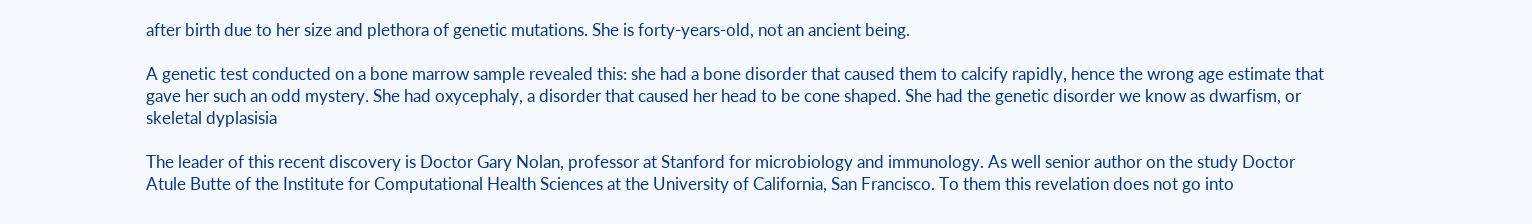after birth due to her size and plethora of genetic mutations. She is forty-years-old, not an ancient being.

A genetic test conducted on a bone marrow sample revealed this: she had a bone disorder that caused them to calcify rapidly, hence the wrong age estimate that gave her such an odd mystery. She had oxycephaly, a disorder that caused her head to be cone shaped. She had the genetic disorder we know as dwarfism, or skeletal dyplasisia

The leader of this recent discovery is Doctor Gary Nolan, professor at Stanford for microbiology and immunology. As well senior author on the study Doctor Atule Butte of the Institute for Computational Health Sciences at the University of California, San Francisco. To them this revelation does not go into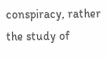conspiracy, rather the study of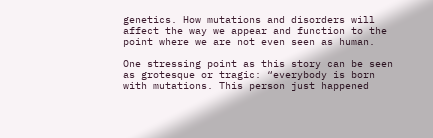genetics. How mutations and disorders will affect the way we appear and function to the point where we are not even seen as human.

One stressing point as this story can be seen as grotesque or tragic: “everybody is born with mutations. This person just happened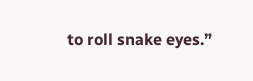to roll snake eyes.”